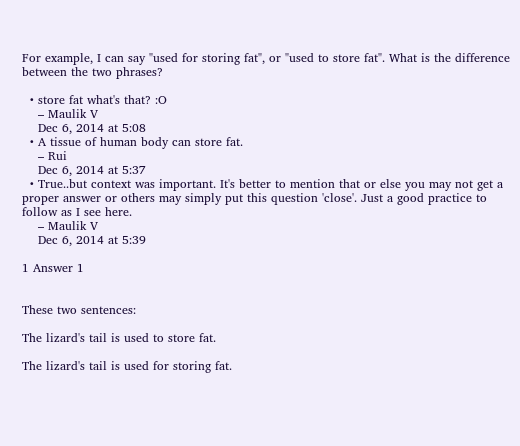For example, I can say "used for storing fat", or "used to store fat". What is the difference between the two phrases?

  • store fat what's that? :O
    – Maulik V
    Dec 6, 2014 at 5:08
  • A tissue of human body can store fat.
    – Rui
    Dec 6, 2014 at 5:37
  • True..but context was important. It's better to mention that or else you may not get a proper answer or others may simply put this question 'close'. Just a good practice to follow as I see here.
    – Maulik V
    Dec 6, 2014 at 5:39

1 Answer 1


These two sentences:

The lizard's tail is used to store fat.

The lizard's tail is used for storing fat.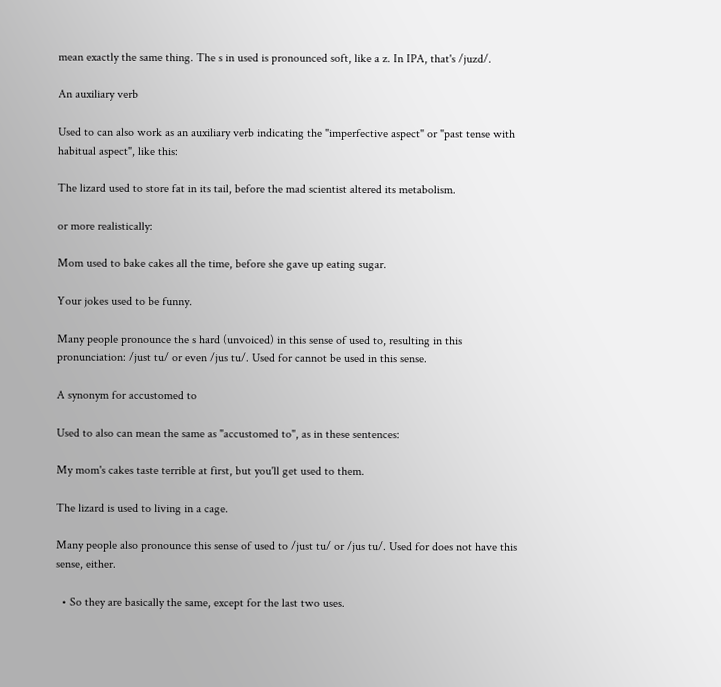mean exactly the same thing. The s in used is pronounced soft, like a z. In IPA, that's /juzd/.

An auxiliary verb

Used to can also work as an auxiliary verb indicating the "imperfective aspect" or "past tense with habitual aspect", like this:

The lizard used to store fat in its tail, before the mad scientist altered its metabolism.

or more realistically:

Mom used to bake cakes all the time, before she gave up eating sugar.

Your jokes used to be funny.

Many people pronounce the s hard (unvoiced) in this sense of used to, resulting in this pronunciation: /just tu/ or even /jus tu/. Used for cannot be used in this sense.

A synonym for accustomed to

Used to also can mean the same as "accustomed to", as in these sentences:

My mom's cakes taste terrible at first, but you'll get used to them.

The lizard is used to living in a cage.

Many people also pronounce this sense of used to /just tu/ or /jus tu/. Used for does not have this sense, either.

  • So they are basically the same, except for the last two uses.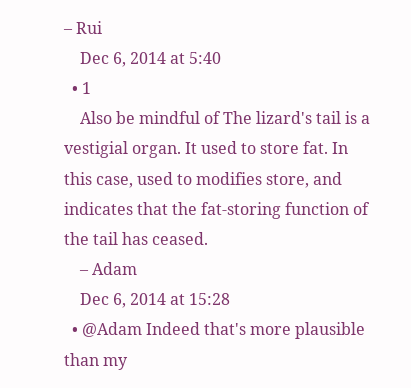– Rui
    Dec 6, 2014 at 5:40
  • 1
    Also be mindful of The lizard's tail is a vestigial organ. It used to store fat. In this case, used to modifies store, and indicates that the fat-storing function of the tail has ceased.
    – Adam
    Dec 6, 2014 at 15:28
  • @Adam Indeed that's more plausible than my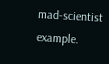mad-scientist example.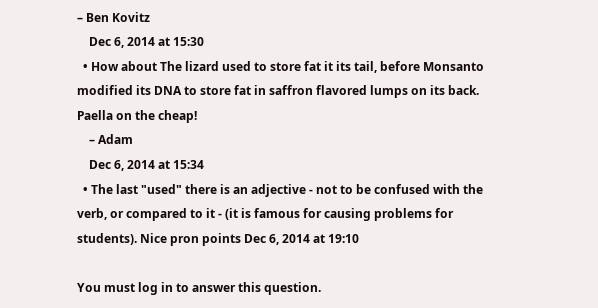– Ben Kovitz
    Dec 6, 2014 at 15:30
  • How about The lizard used to store fat it its tail, before Monsanto modified its DNA to store fat in saffron flavored lumps on its back. Paella on the cheap!
    – Adam
    Dec 6, 2014 at 15:34
  • The last "used" there is an adjective - not to be confused with the verb, or compared to it - (it is famous for causing problems for students). Nice pron points Dec 6, 2014 at 19:10

You must log in to answer this question.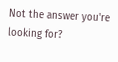Not the answer you're looking for?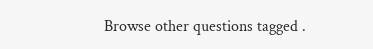Browse other questions tagged .